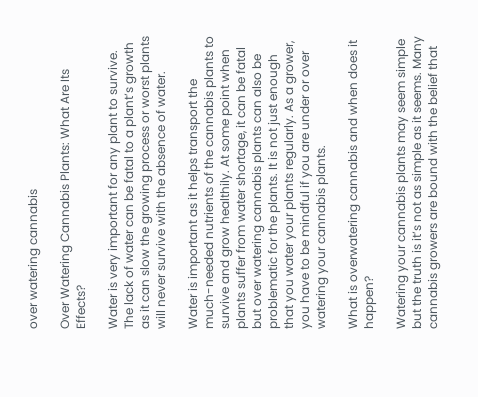over watering cannabis

Over Watering Cannabis Plants: What Are Its Effects?

Water is very important for any plant to survive. The lack of water can be fatal to a plant’s growth as it can slow the growing process or worst plants will never survive with the absence of water.

Water is important as it helps transport the much-needed nutrients of the cannabis plants to survive and grow healthily. At some point when plants suffer from water shortage, it can be fatal but over watering cannabis plants can also be problematic for the plants. It is not just enough that you water your plants regularly. As a grower, you have to be mindful if you are under or over watering your cannabis plants.

What is overwatering cannabis and when does it happen?

Watering your cannabis plants may seem simple but the truth is it’s not as simple as it seems. Many cannabis growers are bound with the belief that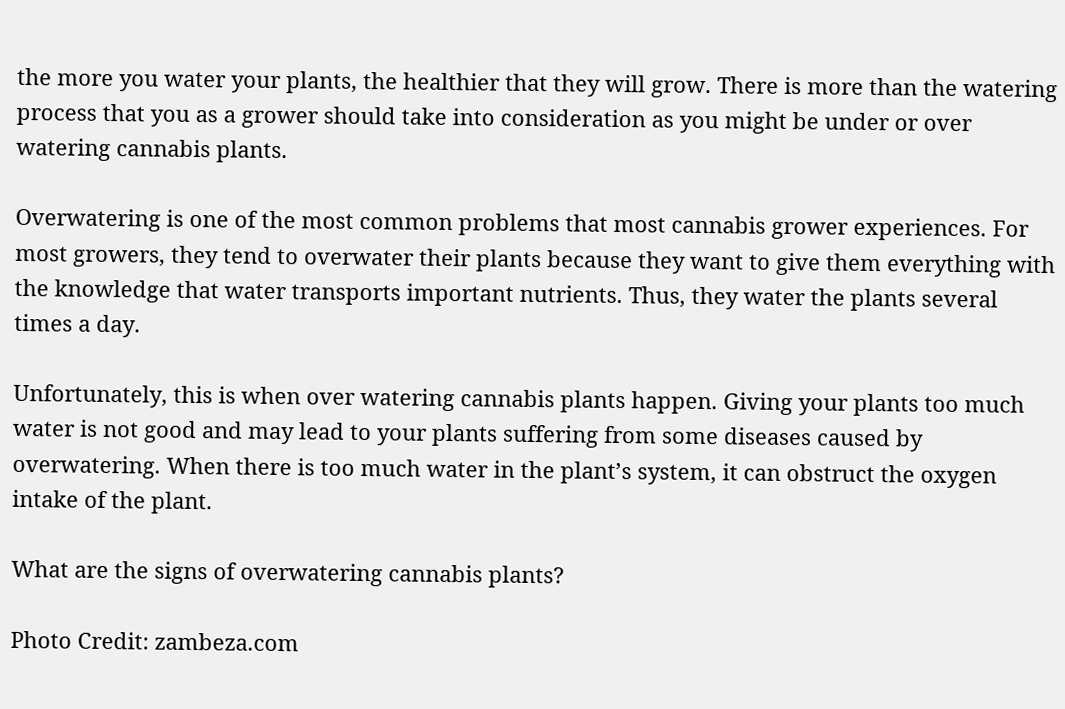the more you water your plants, the healthier that they will grow. There is more than the watering process that you as a grower should take into consideration as you might be under or over watering cannabis plants.

Overwatering is one of the most common problems that most cannabis grower experiences. For most growers, they tend to overwater their plants because they want to give them everything with the knowledge that water transports important nutrients. Thus, they water the plants several times a day.

Unfortunately, this is when over watering cannabis plants happen. Giving your plants too much water is not good and may lead to your plants suffering from some diseases caused by overwatering. When there is too much water in the plant’s system, it can obstruct the oxygen intake of the plant.

What are the signs of overwatering cannabis plants?

Photo Credit: zambeza.com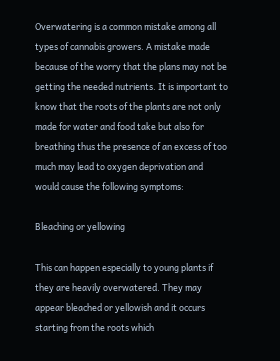Overwatering is a common mistake among all types of cannabis growers. A mistake made because of the worry that the plans may not be getting the needed nutrients. It is important to know that the roots of the plants are not only made for water and food take but also for breathing thus the presence of an excess of too much may lead to oxygen deprivation and would cause the following symptoms:

Bleaching or yellowing

This can happen especially to young plants if they are heavily overwatered. They may appear bleached or yellowish and it occurs starting from the roots which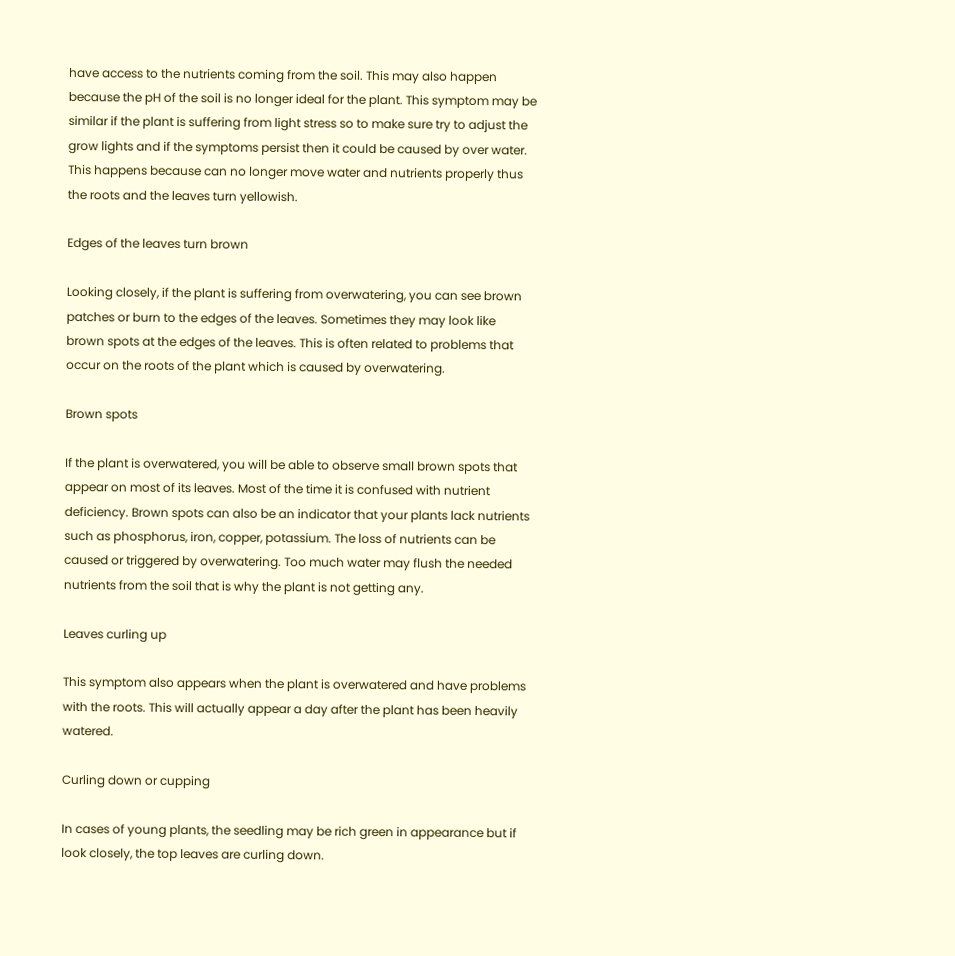have access to the nutrients coming from the soil. This may also happen because the pH of the soil is no longer ideal for the plant. This symptom may be similar if the plant is suffering from light stress so to make sure try to adjust the grow lights and if the symptoms persist then it could be caused by over water. This happens because can no longer move water and nutrients properly thus the roots and the leaves turn yellowish.

Edges of the leaves turn brown

Looking closely, if the plant is suffering from overwatering, you can see brown patches or burn to the edges of the leaves. Sometimes they may look like brown spots at the edges of the leaves. This is often related to problems that occur on the roots of the plant which is caused by overwatering.

Brown spots

If the plant is overwatered, you will be able to observe small brown spots that appear on most of its leaves. Most of the time it is confused with nutrient deficiency. Brown spots can also be an indicator that your plants lack nutrients such as phosphorus, iron, copper, potassium. The loss of nutrients can be caused or triggered by overwatering. Too much water may flush the needed nutrients from the soil that is why the plant is not getting any.

Leaves curling up

This symptom also appears when the plant is overwatered and have problems with the roots. This will actually appear a day after the plant has been heavily watered.

Curling down or cupping

In cases of young plants, the seedling may be rich green in appearance but if look closely, the top leaves are curling down.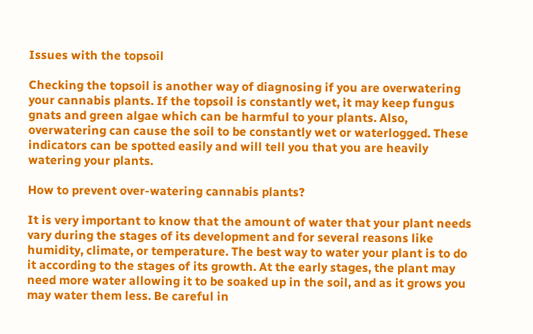Issues with the topsoil

Checking the topsoil is another way of diagnosing if you are overwatering your cannabis plants. If the topsoil is constantly wet, it may keep fungus gnats and green algae which can be harmful to your plants. Also, overwatering can cause the soil to be constantly wet or waterlogged. These indicators can be spotted easily and will tell you that you are heavily watering your plants.

How to prevent over-watering cannabis plants?

It is very important to know that the amount of water that your plant needs vary during the stages of its development and for several reasons like humidity, climate, or temperature. The best way to water your plant is to do it according to the stages of its growth. At the early stages, the plant may need more water allowing it to be soaked up in the soil, and as it grows you may water them less. Be careful in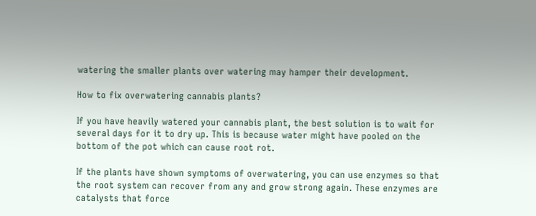watering the smaller plants over watering may hamper their development.

How to fix overwatering cannabis plants?

If you have heavily watered your cannabis plant, the best solution is to wait for several days for it to dry up. This is because water might have pooled on the bottom of the pot which can cause root rot.

If the plants have shown symptoms of overwatering, you can use enzymes so that the root system can recover from any and grow strong again. These enzymes are catalysts that force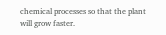chemical processes so that the plant will grow faster.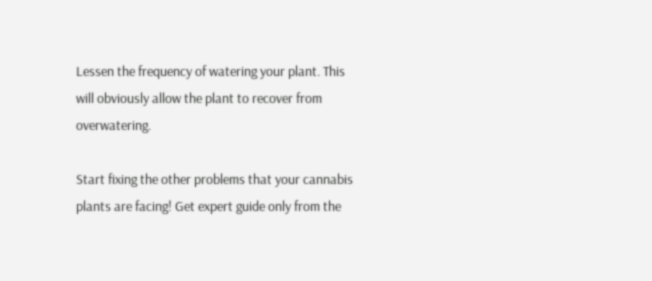Lessen the frequency of watering your plant. This will obviously allow the plant to recover from overwatering.

Start fixing the other problems that your cannabis plants are facing! Get expert guide only from the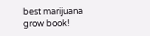best marijuana grow book!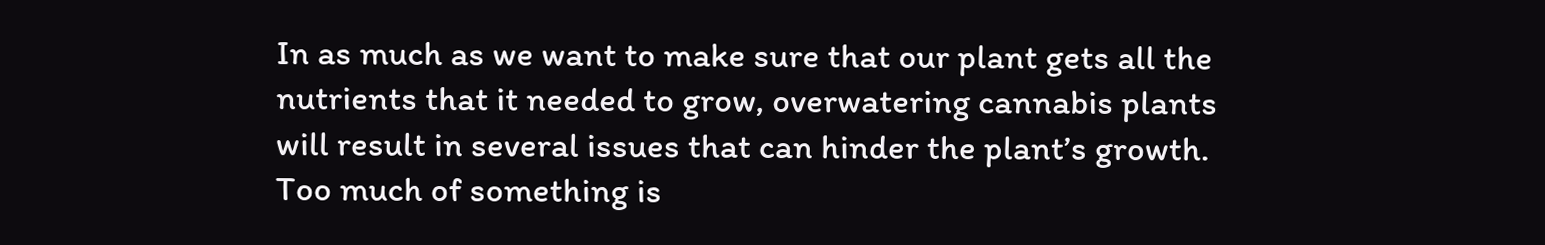In as much as we want to make sure that our plant gets all the nutrients that it needed to grow, overwatering cannabis plants will result in several issues that can hinder the plant’s growth. Too much of something is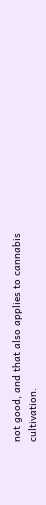not good, and that also applies to cannabis cultivation.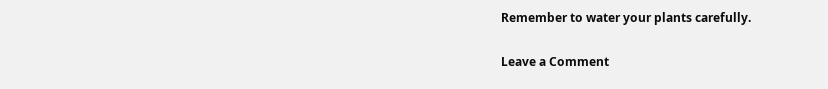Remember to water your plants carefully.

Leave a Comment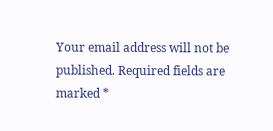Your email address will not be published. Required fields are marked *